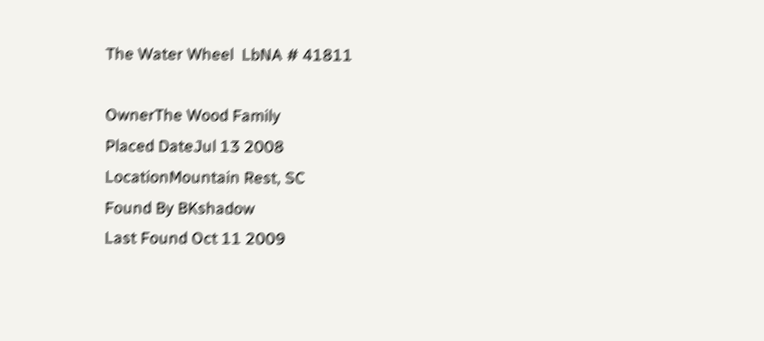The Water Wheel  LbNA # 41811

OwnerThe Wood Family
Placed DateJul 13 2008
LocationMountain Rest, SC
Found By BKshadow
Last Found Oct 11 2009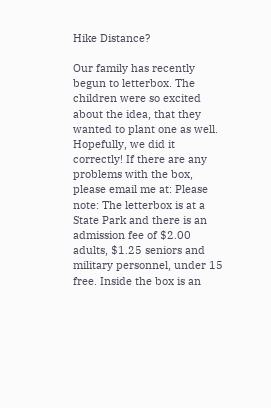Hike Distance?

Our family has recently begun to letterbox. The children were so excited about the idea, that they wanted to plant one as well. Hopefully, we did it correctly! If there are any problems with the box, please email me at: Please note: The letterbox is at a State Park and there is an admission fee of $2.00 adults, $1.25 seniors and military personnel, under 15 free. Inside the box is an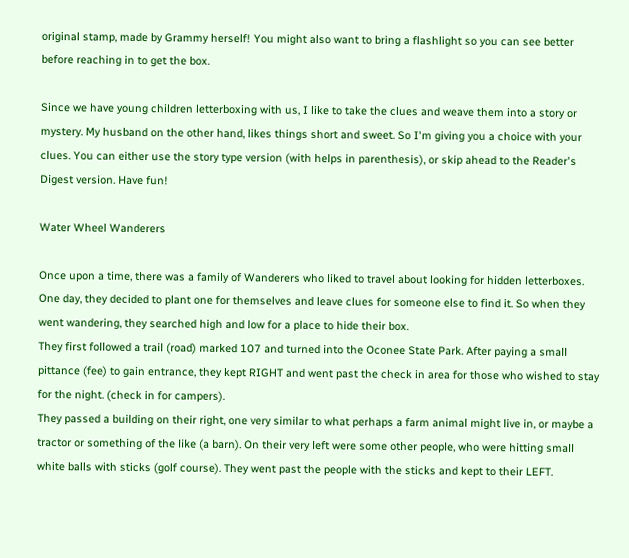original stamp, made by Grammy herself! You might also want to bring a flashlight so you can see better before reaching in to get the box.

Since we have young children letterboxing with us, I like to take the clues and weave them into a story or mystery. My husband on the other hand, likes things short and sweet. So I'm giving you a choice with your clues. You can either use the story type version (with helps in parenthesis), or skip ahead to the Reader's Digest version. Have fun!

Water Wheel Wanderers

Once upon a time, there was a family of Wanderers who liked to travel about looking for hidden letterboxes. One day, they decided to plant one for themselves and leave clues for someone else to find it. So when they went wandering, they searched high and low for a place to hide their box.
They first followed a trail (road) marked 107 and turned into the Oconee State Park. After paying a small pittance (fee) to gain entrance, they kept RIGHT and went past the check in area for those who wished to stay for the night. (check in for campers).
They passed a building on their right, one very similar to what perhaps a farm animal might live in, or maybe a tractor or something of the like (a barn). On their very left were some other people, who were hitting small white balls with sticks (golf course). They went past the people with the sticks and kept to their LEFT.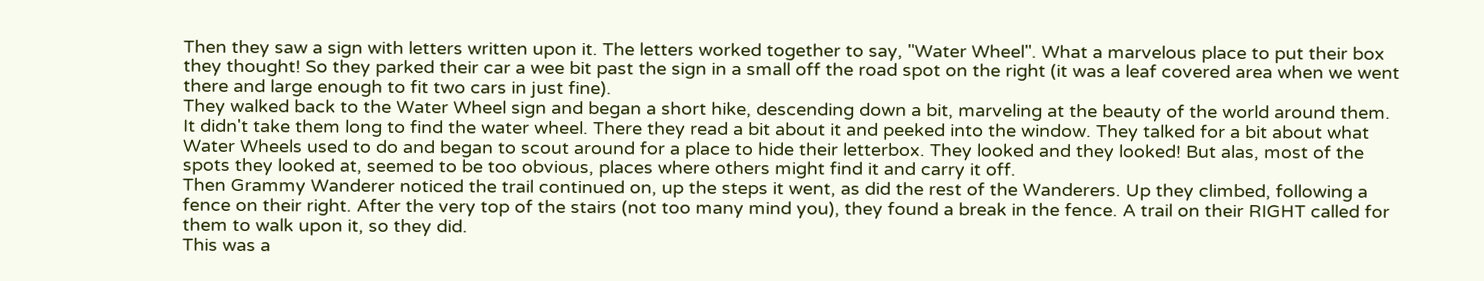Then they saw a sign with letters written upon it. The letters worked together to say, "Water Wheel". What a marvelous place to put their box they thought! So they parked their car a wee bit past the sign in a small off the road spot on the right (it was a leaf covered area when we went there and large enough to fit two cars in just fine).
They walked back to the Water Wheel sign and began a short hike, descending down a bit, marveling at the beauty of the world around them. It didn't take them long to find the water wheel. There they read a bit about it and peeked into the window. They talked for a bit about what Water Wheels used to do and began to scout around for a place to hide their letterbox. They looked and they looked! But alas, most of the spots they looked at, seemed to be too obvious, places where others might find it and carry it off.
Then Grammy Wanderer noticed the trail continued on, up the steps it went, as did the rest of the Wanderers. Up they climbed, following a fence on their right. After the very top of the stairs (not too many mind you), they found a break in the fence. A trail on their RIGHT called for them to walk upon it, so they did.
This was a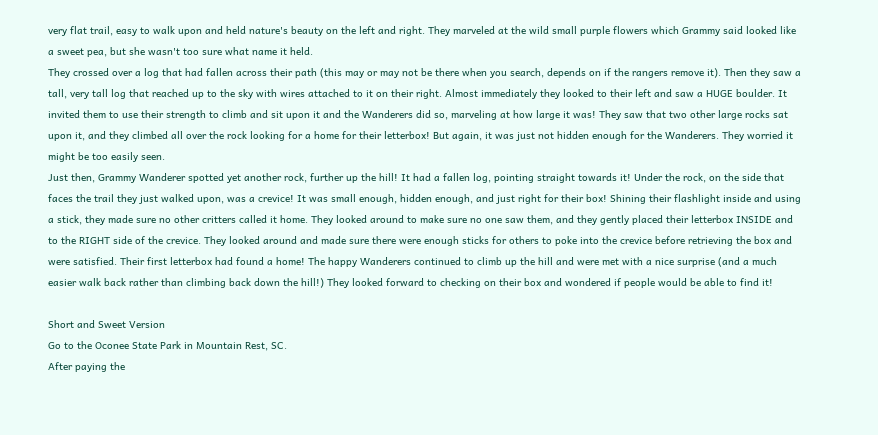very flat trail, easy to walk upon and held nature's beauty on the left and right. They marveled at the wild small purple flowers which Grammy said looked like a sweet pea, but she wasn't too sure what name it held.
They crossed over a log that had fallen across their path (this may or may not be there when you search, depends on if the rangers remove it). Then they saw a tall, very tall log that reached up to the sky with wires attached to it on their right. Almost immediately they looked to their left and saw a HUGE boulder. It invited them to use their strength to climb and sit upon it and the Wanderers did so, marveling at how large it was! They saw that two other large rocks sat upon it, and they climbed all over the rock looking for a home for their letterbox! But again, it was just not hidden enough for the Wanderers. They worried it might be too easily seen.
Just then, Grammy Wanderer spotted yet another rock, further up the hill! It had a fallen log, pointing straight towards it! Under the rock, on the side that faces the trail they just walked upon, was a crevice! It was small enough, hidden enough, and just right for their box! Shining their flashlight inside and using a stick, they made sure no other critters called it home. They looked around to make sure no one saw them, and they gently placed their letterbox INSIDE and to the RIGHT side of the crevice. They looked around and made sure there were enough sticks for others to poke into the crevice before retrieving the box and were satisfied. Their first letterbox had found a home! The happy Wanderers continued to climb up the hill and were met with a nice surprise (and a much easier walk back rather than climbing back down the hill!) They looked forward to checking on their box and wondered if people would be able to find it!

Short and Sweet Version
Go to the Oconee State Park in Mountain Rest, SC.
After paying the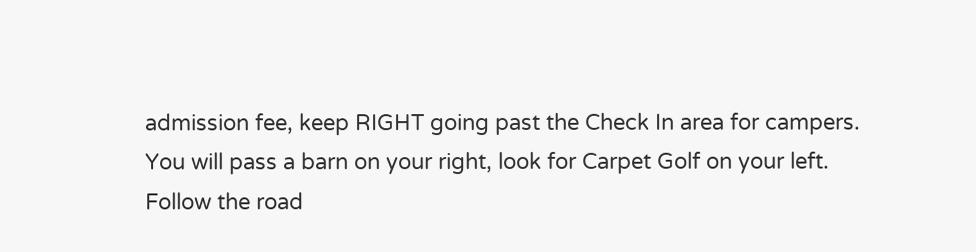admission fee, keep RIGHT going past the Check In area for campers.
You will pass a barn on your right, look for Carpet Golf on your left.
Follow the road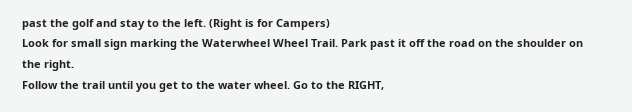past the golf and stay to the left. (Right is for Campers)
Look for small sign marking the Waterwheel Wheel Trail. Park past it off the road on the shoulder on the right.
Follow the trail until you get to the water wheel. Go to the RIGHT,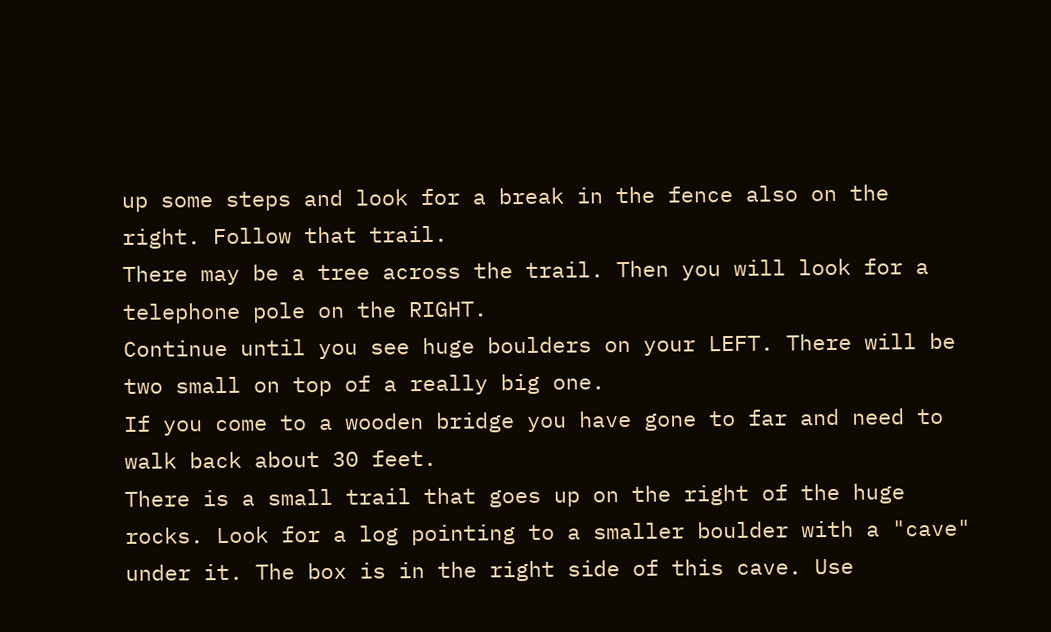up some steps and look for a break in the fence also on the right. Follow that trail.
There may be a tree across the trail. Then you will look for a telephone pole on the RIGHT.
Continue until you see huge boulders on your LEFT. There will be two small on top of a really big one.
If you come to a wooden bridge you have gone to far and need to walk back about 30 feet.
There is a small trail that goes up on the right of the huge rocks. Look for a log pointing to a smaller boulder with a "cave" under it. The box is in the right side of this cave. Use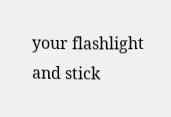your flashlight and stick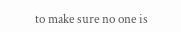to make sure no one is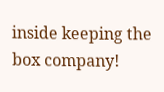inside keeping the box company!